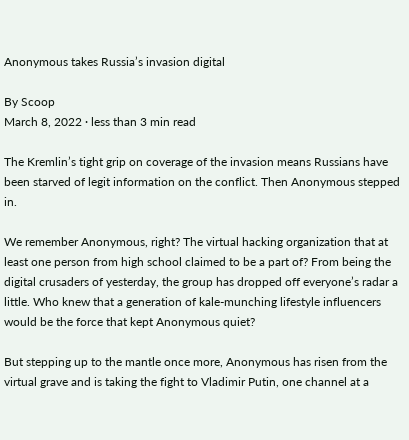Anonymous takes Russia’s invasion digital

By Scoop
March 8, 2022 · less than 3 min read

The Kremlin’s tight grip on coverage of the invasion means Russians have been starved of legit information on the conflict. Then Anonymous stepped in.

We remember Anonymous, right? The virtual hacking organization that at least one person from high school claimed to be a part of? From being the digital crusaders of yesterday, the group has dropped off everyone’s radar a little. Who knew that a generation of kale-munching lifestyle influencers would be the force that kept Anonymous quiet?

But stepping up to the mantle once more, Anonymous has risen from the virtual grave and is taking the fight to Vladimir Putin, one channel at a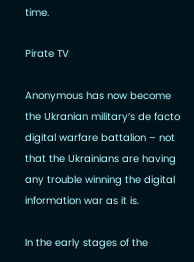time.

Pirate TV

Anonymous has now become the Ukranian military’s de facto digital warfare battalion – not that the Ukrainians are having any trouble winning the digital information war as it is.

In the early stages of the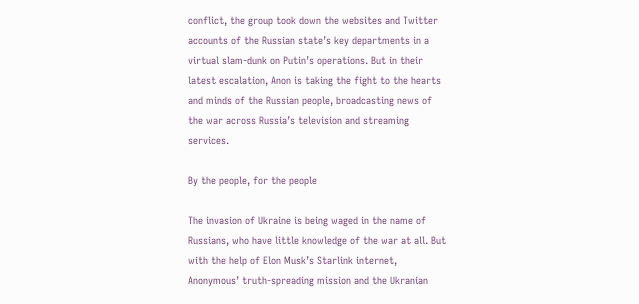conflict, the group took down the websites and Twitter accounts of the Russian state’s key departments in a virtual slam-dunk on Putin’s operations. But in their latest escalation, Anon is taking the fight to the hearts and minds of the Russian people, broadcasting news of the war across Russia’s television and streaming services.

By the people, for the people

The invasion of Ukraine is being waged in the name of Russians, who have little knowledge of the war at all. But with the help of Elon Musk’s Starlink internet, Anonymous’ truth-spreading mission and the Ukranian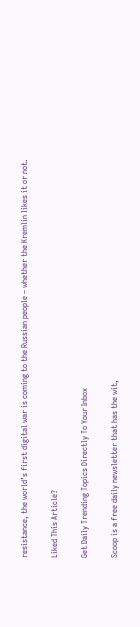resistance, the world’s first digital war is coming to the Russian people – whether the Kremlin likes it or not.

Liked This Article?

Get Daily Trending Topics Directly To Your Inbox

Scoop is a free daily newsletter that has the wit,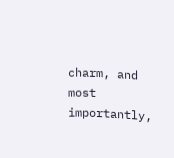charm, and most importantly,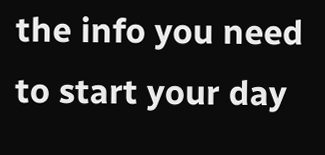the info you need to start your day